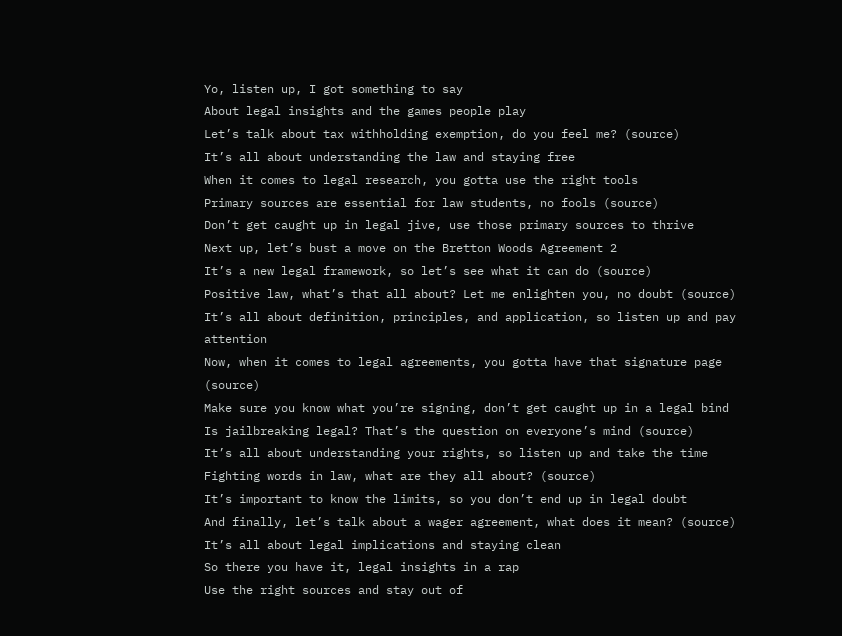Yo, listen up, I got something to say
About legal insights and the games people play
Let’s talk about tax withholding exemption, do you feel me? (source)
It’s all about understanding the law and staying free
When it comes to legal research, you gotta use the right tools
Primary sources are essential for law students, no fools (source)
Don’t get caught up in legal jive, use those primary sources to thrive
Next up, let’s bust a move on the Bretton Woods Agreement 2
It’s a new legal framework, so let’s see what it can do (source)
Positive law, what’s that all about? Let me enlighten you, no doubt (source)
It’s all about definition, principles, and application, so listen up and pay attention
Now, when it comes to legal agreements, you gotta have that signature page (source)
Make sure you know what you’re signing, don’t get caught up in a legal bind
Is jailbreaking legal? That’s the question on everyone’s mind (source)
It’s all about understanding your rights, so listen up and take the time
Fighting words in law, what are they all about? (source)
It’s important to know the limits, so you don’t end up in legal doubt
And finally, let’s talk about a wager agreement, what does it mean? (source)
It’s all about legal implications and staying clean
So there you have it, legal insights in a rap
Use the right sources and stay out of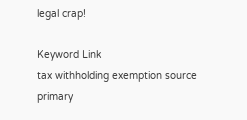legal crap!

Keyword Link
tax withholding exemption source
primary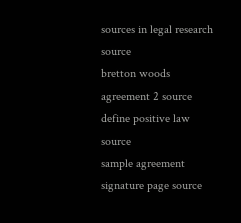sources in legal research source
bretton woods agreement 2 source
define positive law source
sample agreement signature page source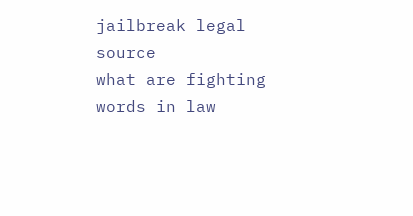jailbreak legal source
what are fighting words in law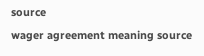source
wager agreement meaning source